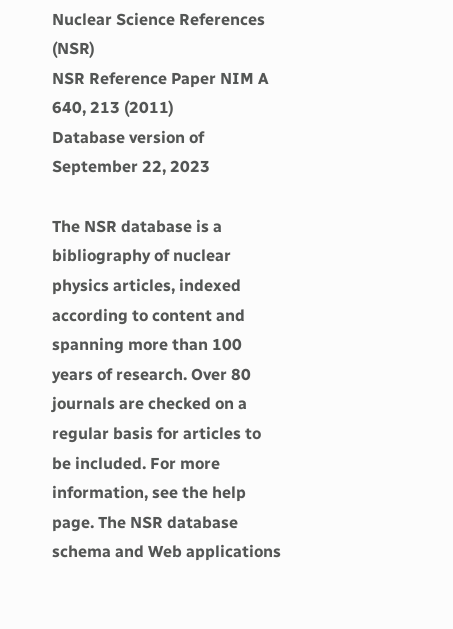Nuclear Science References (NSR)
NSR Reference Paper NIM A 640, 213 (2011)
Database version of September 22, 2023

The NSR database is a bibliography of nuclear physics articles, indexed according to content and spanning more than 100 years of research. Over 80 journals are checked on a regular basis for articles to be included. For more information, see the help page. The NSR database schema and Web applications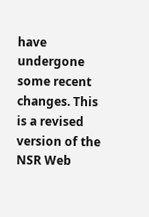have undergone some recent changes. This is a revised version of the NSR Web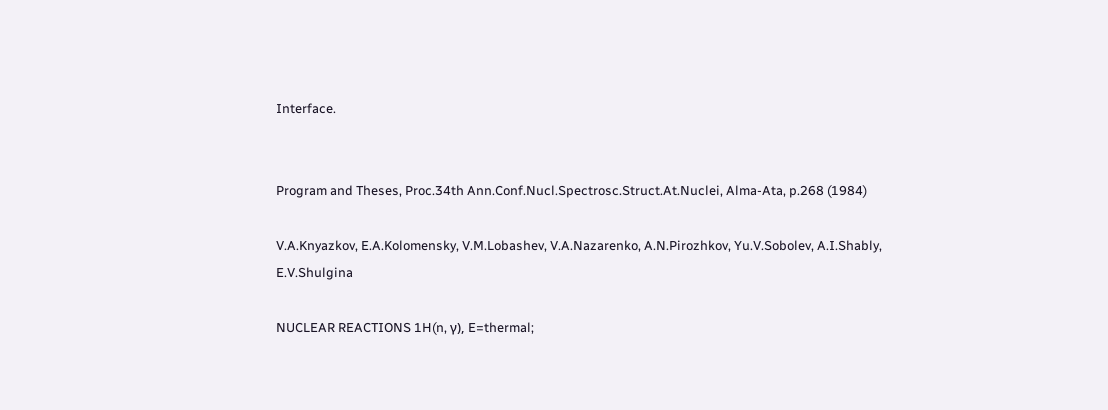Interface.


Program and Theses, Proc.34th Ann.Conf.Nucl.Spectrosc.Struct.At.Nuclei, Alma-Ata, p.268 (1984)

V.A.Knyazkov, E.A.Kolomensky, V.M.Lobashev, V.A.Nazarenko, A.N.Pirozhkov, Yu.V.Sobolev, A.I.Shably, E.V.Shulgina

NUCLEAR REACTIONS 1H(n, γ), E=thermal;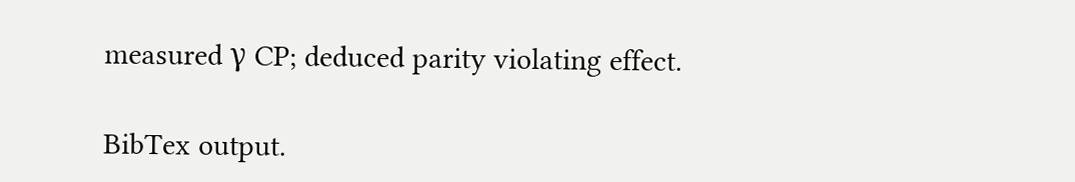measured γ CP; deduced parity violating effect.

BibTex output.